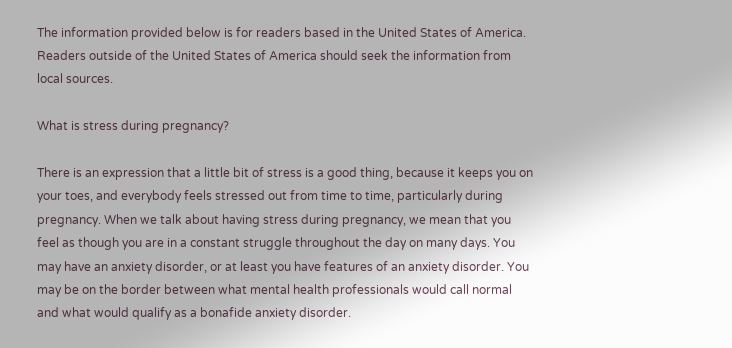The information provided below is for readers based in the United States of America. Readers outside of the United States of America should seek the information from local sources.

What is stress during pregnancy?

There is an expression that a little bit of stress is a good thing, because it keeps you on your toes, and everybody feels stressed out from time to time, particularly during pregnancy. When we talk about having stress during pregnancy, we mean that you feel as though you are in a constant struggle throughout the day on many days. You may have an anxiety disorder, or at least you have features of an anxiety disorder. You may be on the border between what mental health professionals would call normal and what would qualify as a bonafide anxiety disorder.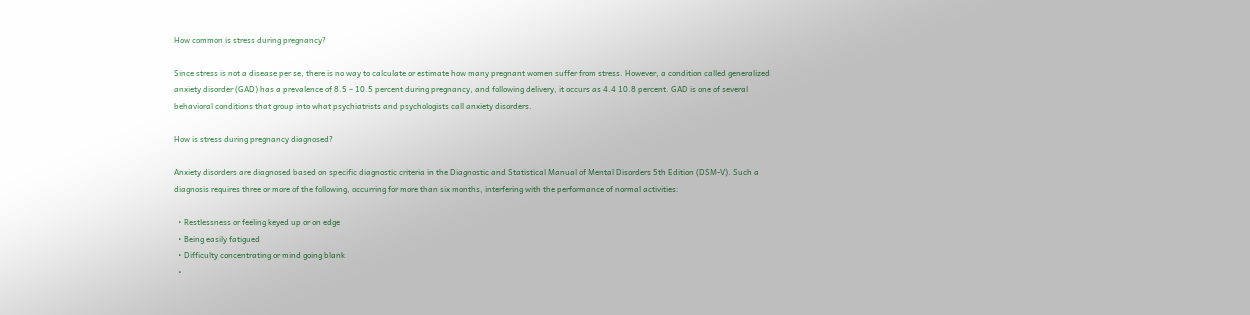How common is stress during pregnancy?

Since stress is not a disease per se, there is no way to calculate or estimate how many pregnant women suffer from stress. However, a condition called generalized anxiety disorder (GAD) has a prevalence of 8.5 – 10.5 percent during pregnancy, and following delivery, it occurs as 4.4 10.8 percent. GAD is one of several behavioral conditions that group into what psychiatrists and psychologists call anxiety disorders.

How is stress during pregnancy diagnosed?

Anxiety disorders are diagnosed based on specific diagnostic criteria in the Diagnostic and Statistical Manual of Mental Disorders 5th Edition (DSM-V). Such a diagnosis requires three or more of the following, occurring for more than six months, interfering with the performance of normal activities:

  • Restlessness or feeling keyed up or on edge
  • Being easily fatigued
  • Difficulty concentrating or mind going blank
  •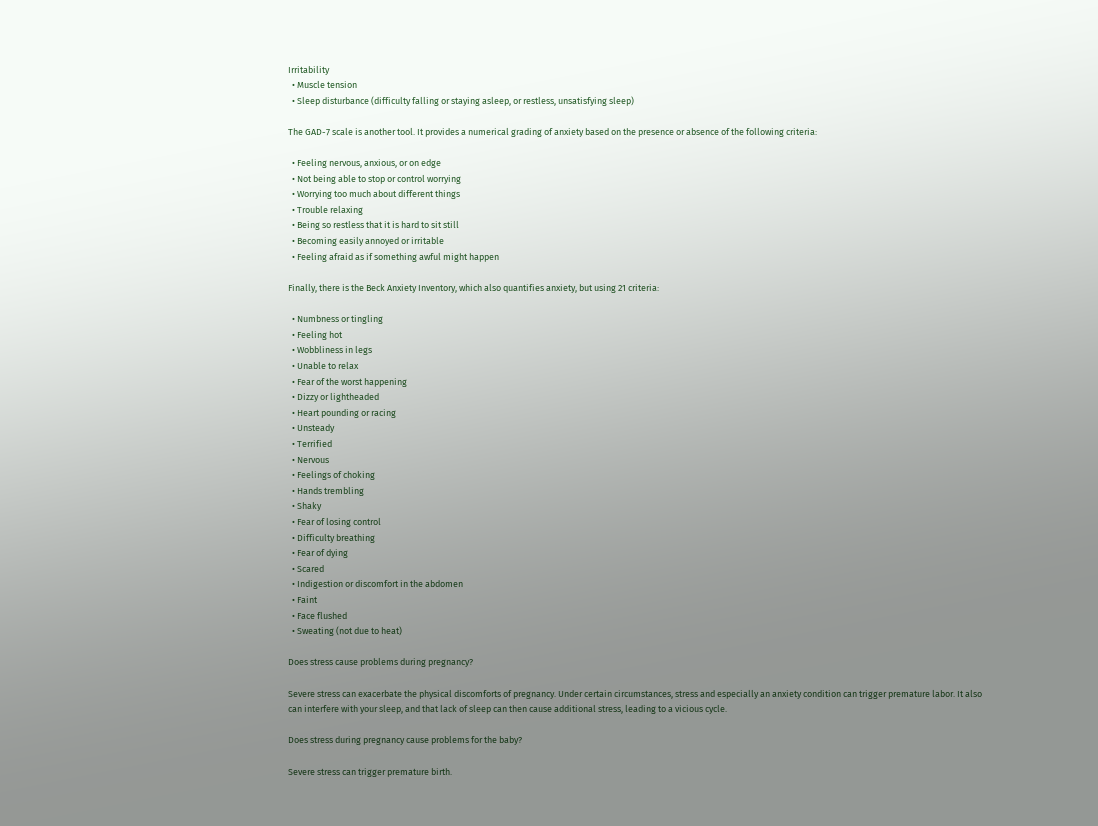Irritability
  • Muscle tension
  • Sleep disturbance (difficulty falling or staying asleep, or restless, unsatisfying sleep)

The GAD-7 scale is another tool. It provides a numerical grading of anxiety based on the presence or absence of the following criteria:

  • Feeling nervous, anxious, or on edge
  • Not being able to stop or control worrying
  • Worrying too much about different things
  • Trouble relaxing
  • Being so restless that it is hard to sit still
  • Becoming easily annoyed or irritable
  • Feeling afraid as if something awful might happen

Finally, there is the Beck Anxiety Inventory, which also quantifies anxiety, but using 21 criteria:

  • Numbness or tingling
  • Feeling hot
  • Wobbliness in legs
  • Unable to relax
  • Fear of the worst happening
  • Dizzy or lightheaded
  • Heart pounding or racing
  • Unsteady
  • Terrified
  • Nervous
  • Feelings of choking
  • Hands trembling
  • Shaky
  • Fear of losing control
  • Difficulty breathing
  • Fear of dying
  • Scared
  • Indigestion or discomfort in the abdomen
  • Faint
  • Face flushed
  • Sweating (not due to heat)

Does stress cause problems during pregnancy?

Severe stress can exacerbate the physical discomforts of pregnancy. Under certain circumstances, stress and especially an anxiety condition can trigger premature labor. It also can interfere with your sleep, and that lack of sleep can then cause additional stress, leading to a vicious cycle.

Does stress during pregnancy cause problems for the baby?

Severe stress can trigger premature birth.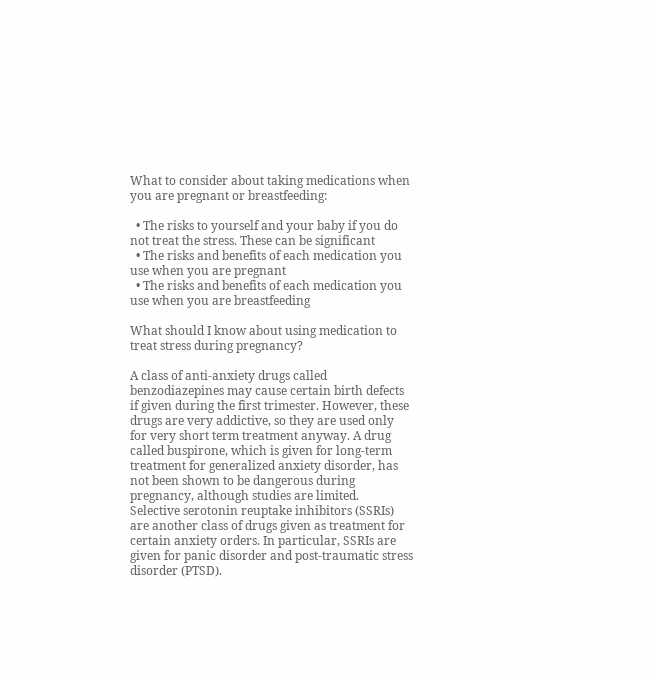What to consider about taking medications when you are pregnant or breastfeeding:

  • The risks to yourself and your baby if you do not treat the stress. These can be significant
  • The risks and benefits of each medication you use when you are pregnant
  • The risks and benefits of each medication you use when you are breastfeeding

What should I know about using medication to treat stress during pregnancy?

A class of anti-anxiety drugs called benzodiazepines may cause certain birth defects if given during the first trimester. However, these drugs are very addictive, so they are used only for very short term treatment anyway. A drug called buspirone, which is given for long-term treatment for generalized anxiety disorder, has not been shown to be dangerous during pregnancy, although studies are limited.  Selective serotonin reuptake inhibitors (SSRIs) are another class of drugs given as treatment for certain anxiety orders. In particular, SSRIs are given for panic disorder and post-traumatic stress disorder (PTSD).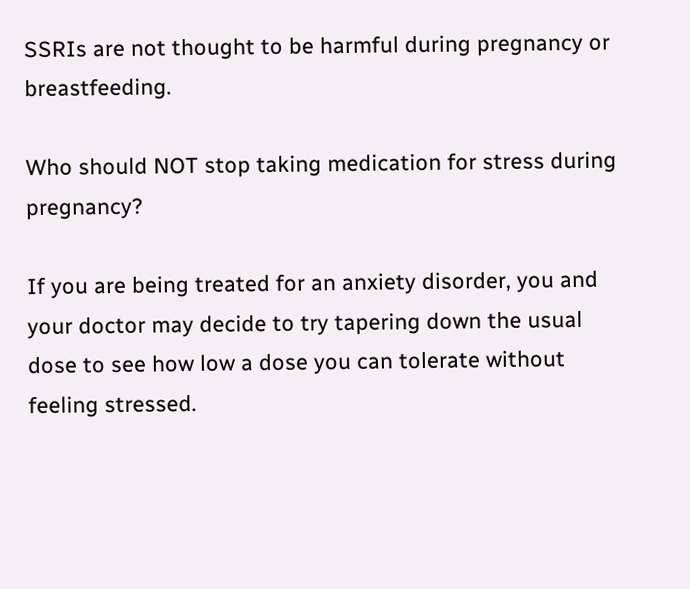SSRIs are not thought to be harmful during pregnancy or breastfeeding.

Who should NOT stop taking medication for stress during pregnancy?

If you are being treated for an anxiety disorder, you and your doctor may decide to try tapering down the usual dose to see how low a dose you can tolerate without feeling stressed.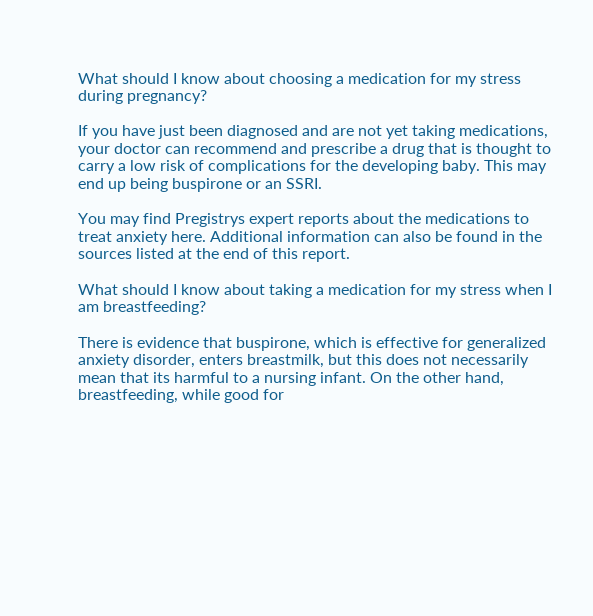What should I know about choosing a medication for my stress during pregnancy?

If you have just been diagnosed and are not yet taking medications, your doctor can recommend and prescribe a drug that is thought to carry a low risk of complications for the developing baby. This may end up being buspirone or an SSRI.

You may find Pregistrys expert reports about the medications to treat anxiety here. Additional information can also be found in the sources listed at the end of this report.

What should I know about taking a medication for my stress when I am breastfeeding?

There is evidence that buspirone, which is effective for generalized anxiety disorder, enters breastmilk, but this does not necessarily mean that its harmful to a nursing infant. On the other hand, breastfeeding, while good for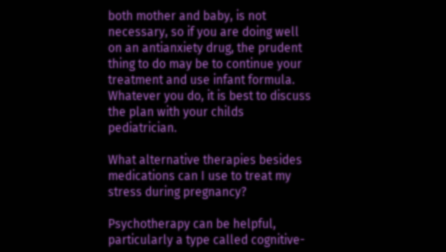both mother and baby, is not necessary, so if you are doing well on an antianxiety drug, the prudent thing to do may be to continue your treatment and use infant formula. Whatever you do, it is best to discuss the plan with your childs pediatrician.

What alternative therapies besides medications can I use to treat my stress during pregnancy?

Psychotherapy can be helpful, particularly a type called cognitive-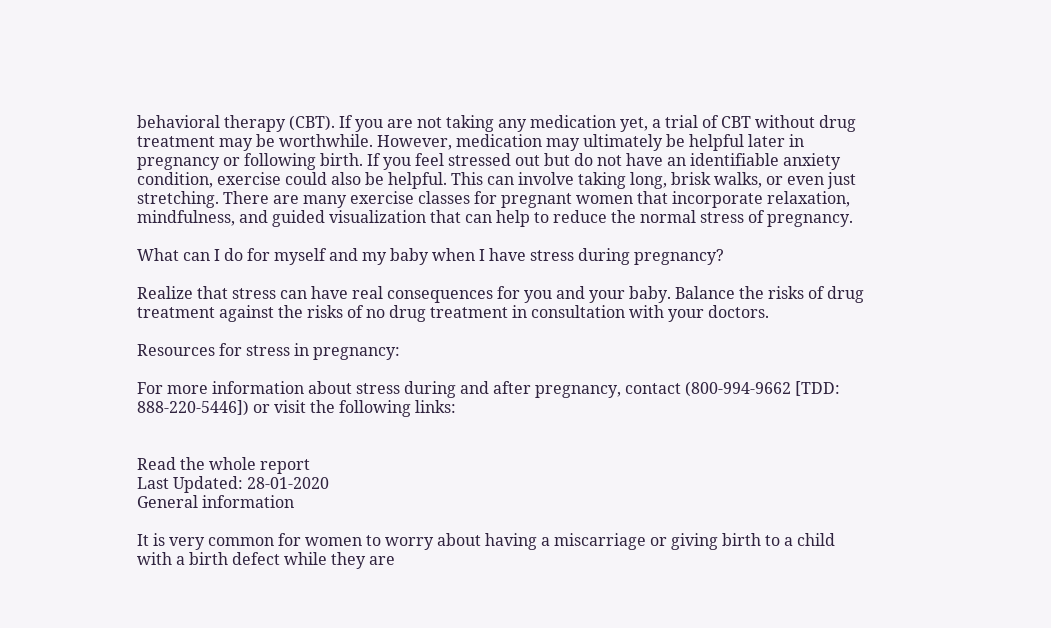behavioral therapy (CBT). If you are not taking any medication yet, a trial of CBT without drug treatment may be worthwhile. However, medication may ultimately be helpful later in pregnancy or following birth. If you feel stressed out but do not have an identifiable anxiety condition, exercise could also be helpful. This can involve taking long, brisk walks, or even just stretching. There are many exercise classes for pregnant women that incorporate relaxation, mindfulness, and guided visualization that can help to reduce the normal stress of pregnancy.

What can I do for myself and my baby when I have stress during pregnancy?

Realize that stress can have real consequences for you and your baby. Balance the risks of drug treatment against the risks of no drug treatment in consultation with your doctors.

Resources for stress in pregnancy:

For more information about stress during and after pregnancy, contact (800-994-9662 [TDD: 888-220-5446]) or visit the following links:


Read the whole report
Last Updated: 28-01-2020
General information

It is very common for women to worry about having a miscarriage or giving birth to a child with a birth defect while they are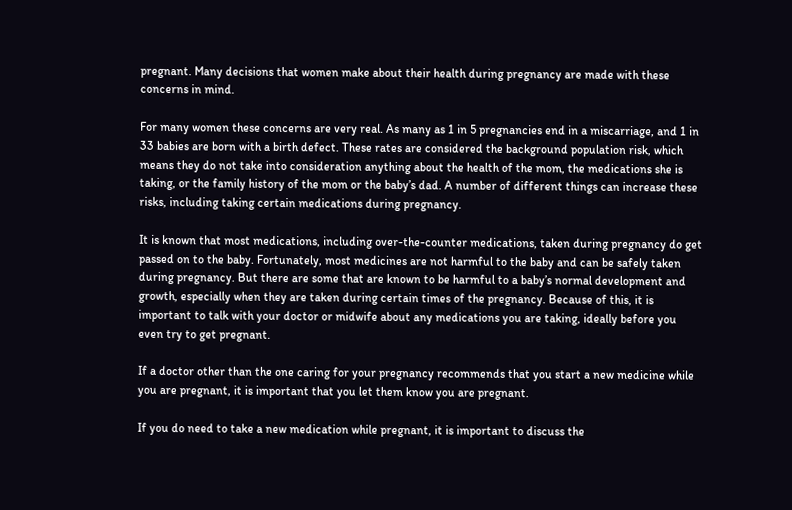pregnant. Many decisions that women make about their health during pregnancy are made with these concerns in mind.

For many women these concerns are very real. As many as 1 in 5 pregnancies end in a miscarriage, and 1 in 33 babies are born with a birth defect. These rates are considered the background population risk, which means they do not take into consideration anything about the health of the mom, the medications she is taking, or the family history of the mom or the baby’s dad. A number of different things can increase these risks, including taking certain medications during pregnancy.

It is known that most medications, including over-the-counter medications, taken during pregnancy do get passed on to the baby. Fortunately, most medicines are not harmful to the baby and can be safely taken during pregnancy. But there are some that are known to be harmful to a baby’s normal development and growth, especially when they are taken during certain times of the pregnancy. Because of this, it is important to talk with your doctor or midwife about any medications you are taking, ideally before you even try to get pregnant.

If a doctor other than the one caring for your pregnancy recommends that you start a new medicine while you are pregnant, it is important that you let them know you are pregnant.

If you do need to take a new medication while pregnant, it is important to discuss the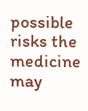possible risks the medicine may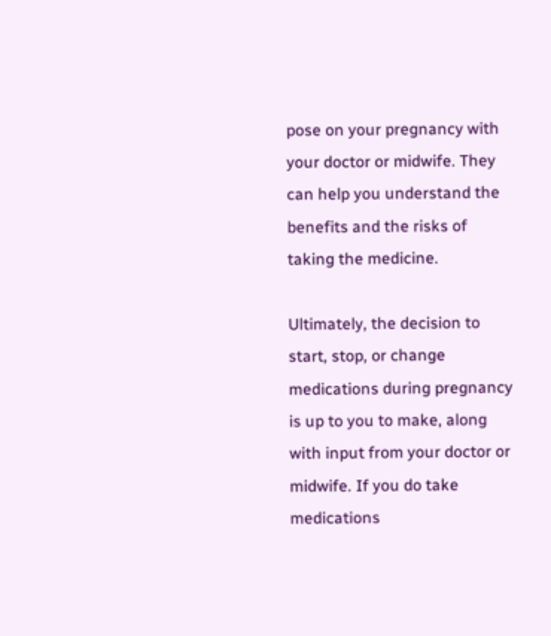pose on your pregnancy with your doctor or midwife. They can help you understand the benefits and the risks of taking the medicine.

Ultimately, the decision to start, stop, or change medications during pregnancy is up to you to make, along with input from your doctor or midwife. If you do take medications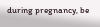during pregnancy, be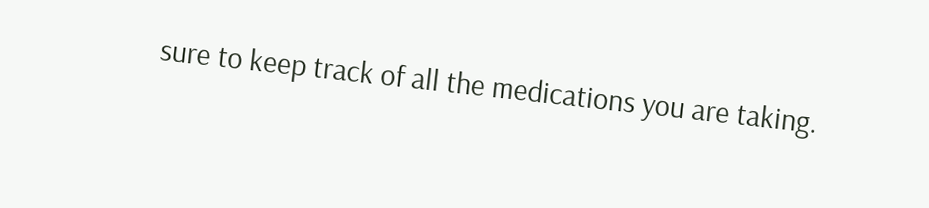sure to keep track of all the medications you are taking.